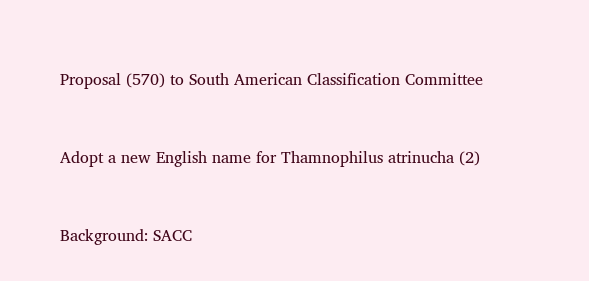Proposal (570) to South American Classification Committee


Adopt a new English name for Thamnophilus atrinucha (2)


Background: SACC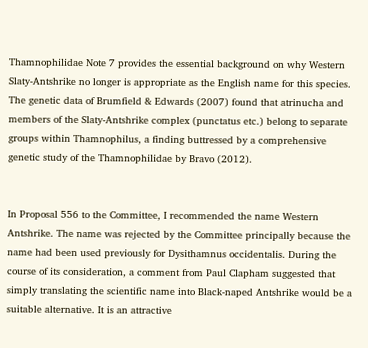Thamnophilidae Note 7 provides the essential background on why Western Slaty-Antshrike no longer is appropriate as the English name for this species. The genetic data of Brumfield & Edwards (2007) found that atrinucha and members of the Slaty-Antshrike complex (punctatus etc.) belong to separate groups within Thamnophilus, a finding buttressed by a comprehensive genetic study of the Thamnophilidae by Bravo (2012).


In Proposal 556 to the Committee, I recommended the name Western Antshrike. The name was rejected by the Committee principally because the  name had been used previously for Dysithamnus occidentalis. During the course of its consideration, a comment from Paul Clapham suggested that simply translating the scientific name into Black-naped Antshrike would be a suitable alternative. It is an attractive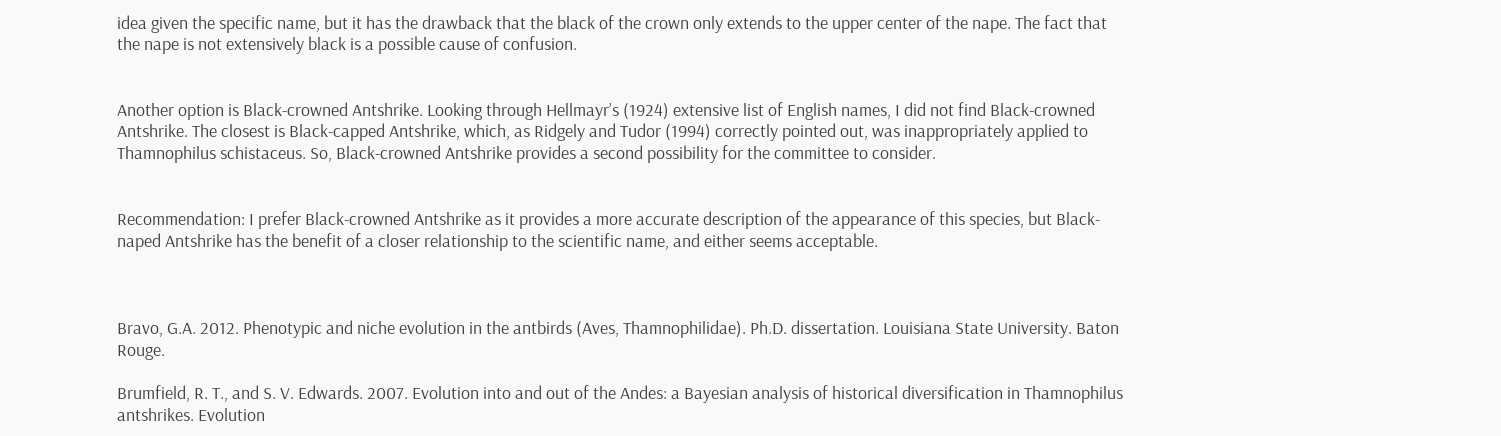idea given the specific name, but it has the drawback that the black of the crown only extends to the upper center of the nape. The fact that the nape is not extensively black is a possible cause of confusion.


Another option is Black-crowned Antshrike. Looking through Hellmayr’s (1924) extensive list of English names, I did not find Black-crowned Antshrike. The closest is Black-capped Antshrike, which, as Ridgely and Tudor (1994) correctly pointed out, was inappropriately applied to Thamnophilus schistaceus. So, Black-crowned Antshrike provides a second possibility for the committee to consider.


Recommendation: I prefer Black-crowned Antshrike as it provides a more accurate description of the appearance of this species, but Black-naped Antshrike has the benefit of a closer relationship to the scientific name, and either seems acceptable.



Bravo, G.A. 2012. Phenotypic and niche evolution in the antbirds (Aves, Thamnophilidae). Ph.D. dissertation. Louisiana State University. Baton Rouge.

Brumfield, R. T., and S. V. Edwards. 2007. Evolution into and out of the Andes: a Bayesian analysis of historical diversification in Thamnophilus antshrikes. Evolution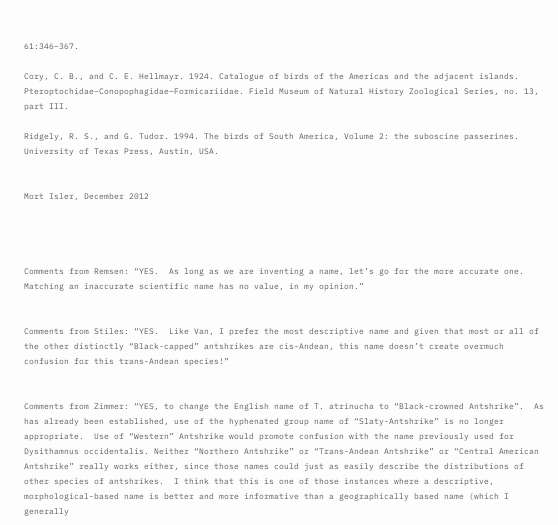61:346–367.

Cory, C. B., and C. E. Hellmayr. 1924. Catalogue of birds of the Americas and the adjacent islands. Pteroptochidae–Conopophagidae–Formicariidae. Field Museum of Natural History Zoological Series, no. 13, part III.

Ridgely, R. S., and G. Tudor. 1994. The birds of South America, Volume 2: the suboscine passerines. University of Texas Press, Austin, USA.


Mort Isler, December 2012




Comments from Remsen: “YES.  As long as we are inventing a name, let’s go for the more accurate one.  Matching an inaccurate scientific name has no value, in my opinion.”


Comments from Stiles: “YES.  Like Van, I prefer the most descriptive name and given that most or all of the other distinctly “Black-capped” antshrikes are cis-Andean, this name doesn’t create overmuch confusion for this trans-Andean species!”


Comments from Zimmer: “YES, to change the English name of T. atrinucha to “Black-crowned Antshrike”.  As has already been established, use of the hyphenated group name of “Slaty-Antshrike” is no longer appropriate.  Use of “Western” Antshrike would promote confusion with the name previously used for Dysithamnus occidentalis. Neither “Northern Antshrike” or “Trans-Andean Antshrike” or “Central American Antshrike” really works either, since those names could just as easily describe the distributions of other species of antshrikes.  I think that this is one of those instances where a descriptive, morphological-based name is better and more informative than a geographically based name (which I generally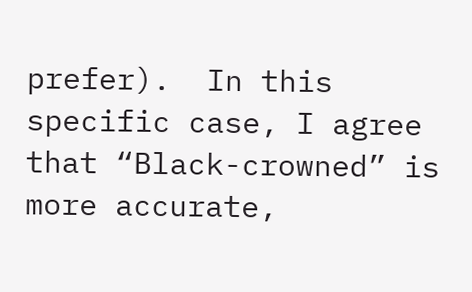prefer).  In this specific case, I agree that “Black-crowned” is more accurate,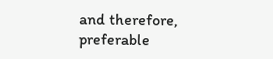and therefore, preferable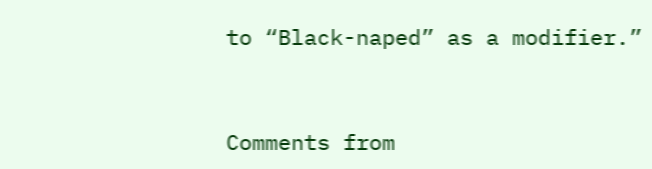to “Black-naped” as a modifier.”


Comments from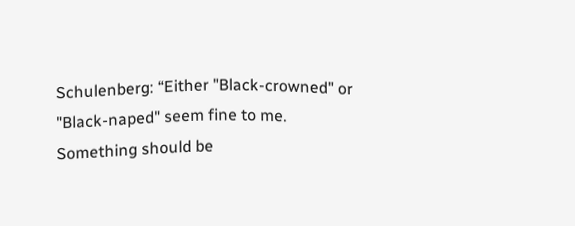Schulenberg: “Either "Black-crowned" or "Black-naped" seem fine to me. Something should be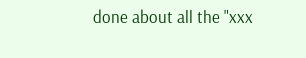done about all the "xxx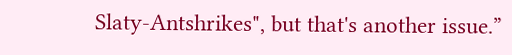Slaty-Antshrikes", but that's another issue.”